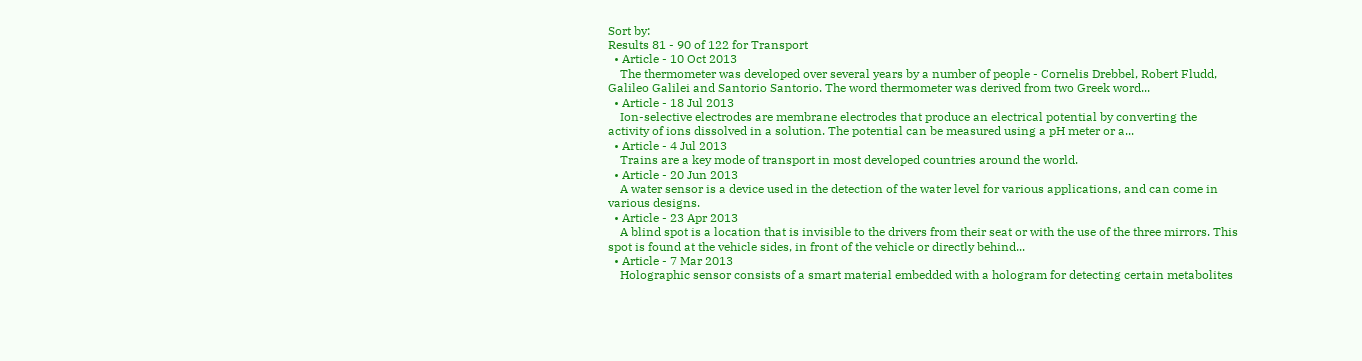Sort by:
Results 81 - 90 of 122 for Transport
  • Article - 10 Oct 2013
    The thermometer was developed over several years by a number of people - Cornelis Drebbel, Robert Fludd, Galileo Galilei and Santorio Santorio. The word thermometer was derived from two Greek word...
  • Article - 18 Jul 2013
    Ion-selective electrodes are membrane electrodes that produce an electrical potential by converting the activity of ions dissolved in a solution. The potential can be measured using a pH meter or a...
  • Article - 4 Jul 2013
    Trains are a key mode of transport in most developed countries around the world.
  • Article - 20 Jun 2013
    A water sensor is a device used in the detection of the water level for various applications, and can come in various designs.
  • Article - 23 Apr 2013
    A blind spot is a location that is invisible to the drivers from their seat or with the use of the three mirrors. This spot is found at the vehicle sides, in front of the vehicle or directly behind...
  • Article - 7 Mar 2013
    Holographic sensor consists of a smart material embedded with a hologram for detecting certain metabolites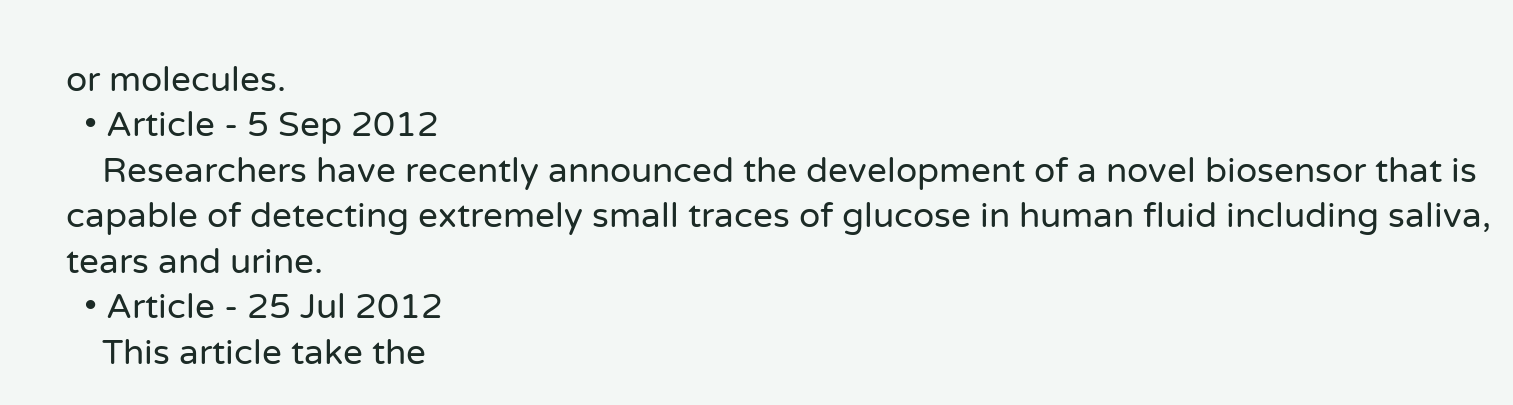or molecules.
  • Article - 5 Sep 2012
    Researchers have recently announced the development of a novel biosensor that is capable of detecting extremely small traces of glucose in human fluid including saliva, tears and urine.
  • Article - 25 Jul 2012
    This article take the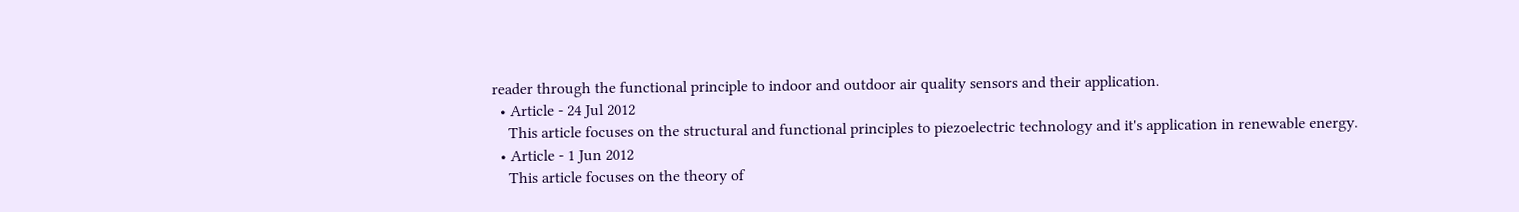reader through the functional principle to indoor and outdoor air quality sensors and their application.
  • Article - 24 Jul 2012
    This article focuses on the structural and functional principles to piezoelectric technology and it's application in renewable energy.
  • Article - 1 Jun 2012
    This article focuses on the theory of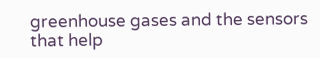greenhouse gases and the sensors that help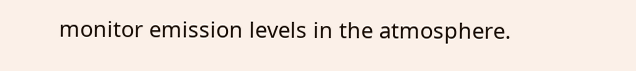monitor emission levels in the atmosphere.